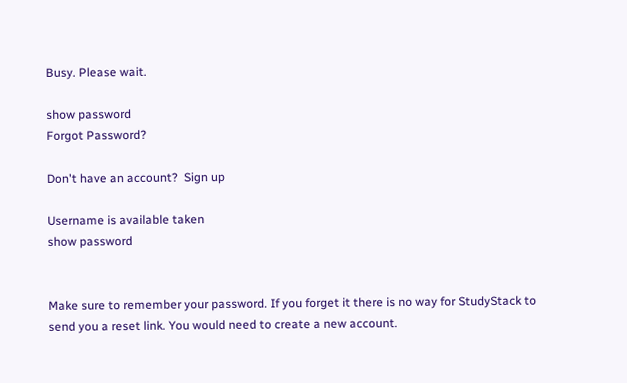Busy. Please wait.

show password
Forgot Password?

Don't have an account?  Sign up

Username is available taken
show password


Make sure to remember your password. If you forget it there is no way for StudyStack to send you a reset link. You would need to create a new account.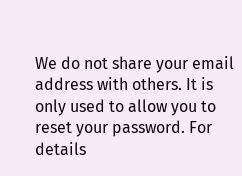We do not share your email address with others. It is only used to allow you to reset your password. For details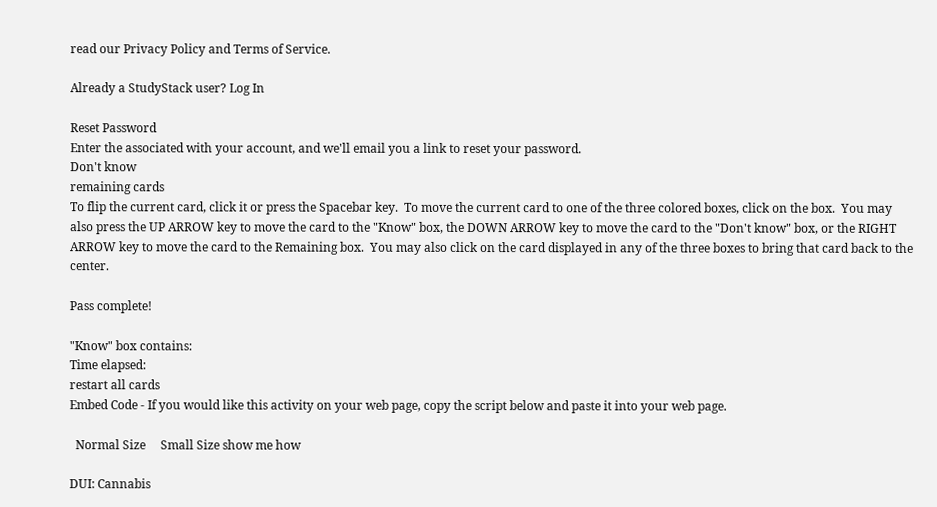read our Privacy Policy and Terms of Service.

Already a StudyStack user? Log In

Reset Password
Enter the associated with your account, and we'll email you a link to reset your password.
Don't know
remaining cards
To flip the current card, click it or press the Spacebar key.  To move the current card to one of the three colored boxes, click on the box.  You may also press the UP ARROW key to move the card to the "Know" box, the DOWN ARROW key to move the card to the "Don't know" box, or the RIGHT ARROW key to move the card to the Remaining box.  You may also click on the card displayed in any of the three boxes to bring that card back to the center.

Pass complete!

"Know" box contains:
Time elapsed:
restart all cards
Embed Code - If you would like this activity on your web page, copy the script below and paste it into your web page.

  Normal Size     Small Size show me how

DUI: Cannabis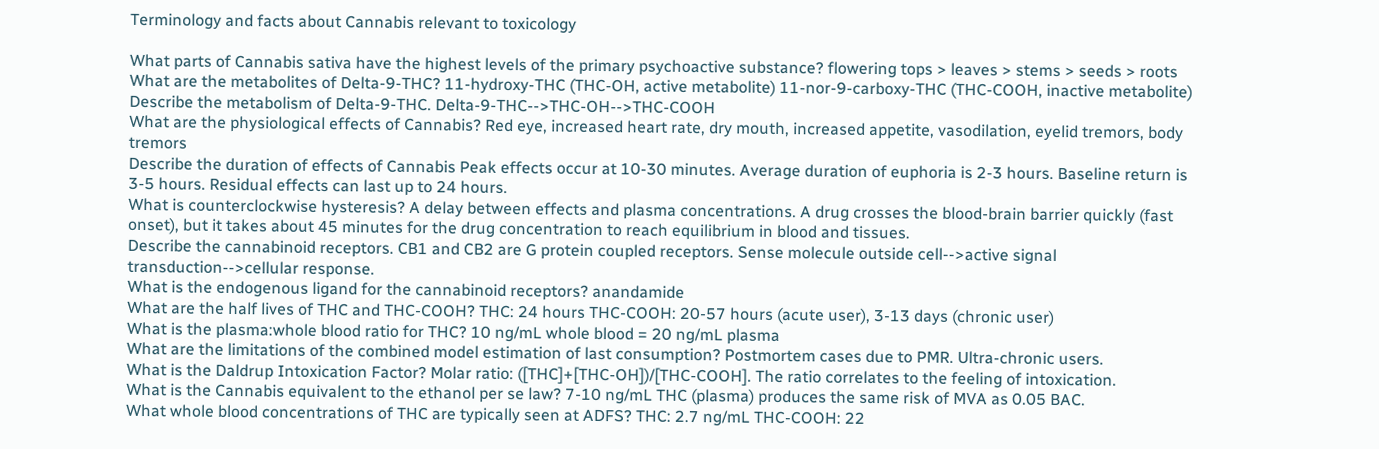Terminology and facts about Cannabis relevant to toxicology

What parts of Cannabis sativa have the highest levels of the primary psychoactive substance? flowering tops > leaves > stems > seeds > roots
What are the metabolites of Delta-9-THC? 11-hydroxy-THC (THC-OH, active metabolite) 11-nor-9-carboxy-THC (THC-COOH, inactive metabolite)
Describe the metabolism of Delta-9-THC. Delta-9-THC-->THC-OH-->THC-COOH
What are the physiological effects of Cannabis? Red eye, increased heart rate, dry mouth, increased appetite, vasodilation, eyelid tremors, body tremors
Describe the duration of effects of Cannabis Peak effects occur at 10-30 minutes. Average duration of euphoria is 2-3 hours. Baseline return is 3-5 hours. Residual effects can last up to 24 hours.
What is counterclockwise hysteresis? A delay between effects and plasma concentrations. A drug crosses the blood-brain barrier quickly (fast onset), but it takes about 45 minutes for the drug concentration to reach equilibrium in blood and tissues.
Describe the cannabinoid receptors. CB1 and CB2 are G protein coupled receptors. Sense molecule outside cell-->active signal transduction-->cellular response.
What is the endogenous ligand for the cannabinoid receptors? anandamide
What are the half lives of THC and THC-COOH? THC: 24 hours THC-COOH: 20-57 hours (acute user), 3-13 days (chronic user)
What is the plasma:whole blood ratio for THC? 10 ng/mL whole blood = 20 ng/mL plasma
What are the limitations of the combined model estimation of last consumption? Postmortem cases due to PMR. Ultra-chronic users.
What is the Daldrup Intoxication Factor? Molar ratio: ([THC]+[THC-OH])/[THC-COOH]. The ratio correlates to the feeling of intoxication.
What is the Cannabis equivalent to the ethanol per se law? 7-10 ng/mL THC (plasma) produces the same risk of MVA as 0.05 BAC.
What whole blood concentrations of THC are typically seen at ADFS? THC: 2.7 ng/mL THC-COOH: 22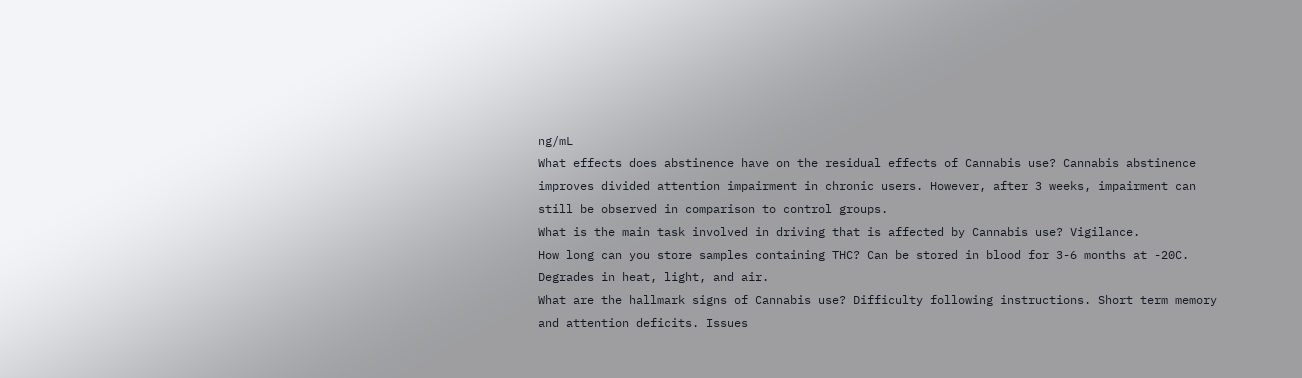ng/mL
What effects does abstinence have on the residual effects of Cannabis use? Cannabis abstinence improves divided attention impairment in chronic users. However, after 3 weeks, impairment can still be observed in comparison to control groups.
What is the main task involved in driving that is affected by Cannabis use? Vigilance.
How long can you store samples containing THC? Can be stored in blood for 3-6 months at -20C. Degrades in heat, light, and air.
What are the hallmark signs of Cannabis use? Difficulty following instructions. Short term memory and attention deficits. Issues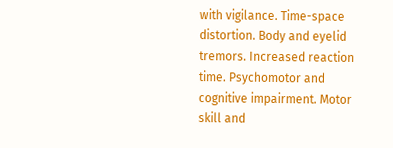with vigilance. Time-space distortion. Body and eyelid tremors. Increased reaction time. Psychomotor and cognitive impairment. Motor skill and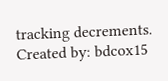tracking decrements.
Created by: bdcox15